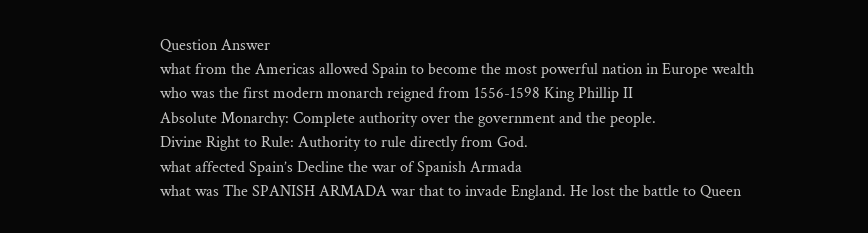Question Answer
what from the Americas allowed Spain to become the most powerful nation in Europe wealth
who was the first modern monarch reigned from 1556-1598 King Phillip II
Absolute Monarchy: Complete authority over the government and the people.
Divine Right to Rule: Authority to rule directly from God.
what affected Spain’s Decline the war of Spanish Armada
what was The SPANISH ARMADA war that to invade England. He lost the battle to Queen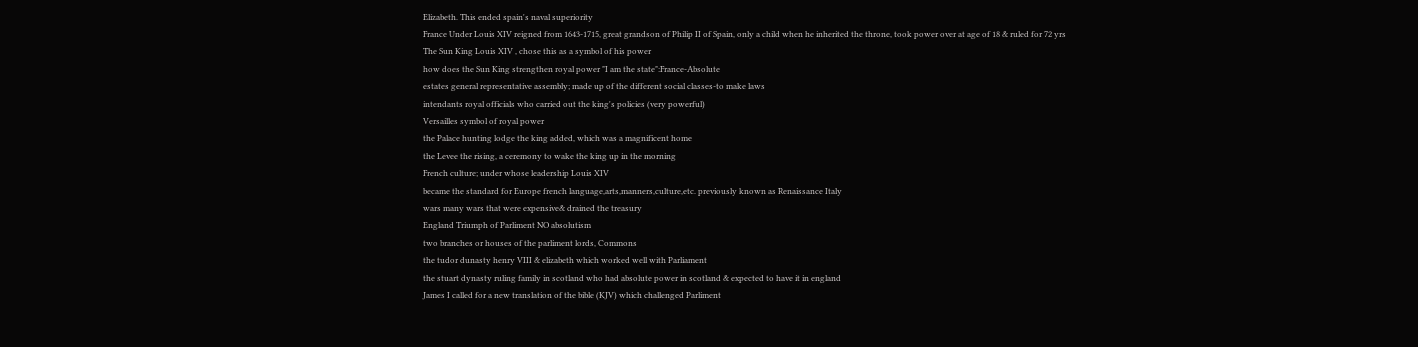Elizabeth. This ended spain's naval superiority
France Under Louis XIV reigned from 1643-1715, great grandson of Philip II of Spain, only a child when he inherited the throne, took power over at age of 18 & ruled for 72 yrs
The Sun King Louis XIV , chose this as a symbol of his power
how does the Sun King strengthen royal power "I am the state":France-Absolute
estates general representative assembly; made up of the different social classes-to make laws
intendants royal officials who carried out the king's policies (very powerful)
Versailles symbol of royal power
the Palace hunting lodge the king added, which was a magnificent home
the Levee the rising, a ceremony to wake the king up in the morning
French culture; under whose leadership Louis XIV
became the standard for Europe french language,arts,manners,culture,etc. previously known as Renaissance Italy
wars many wars that were expensive& drained the treasury
England Triumph of Parliment NO absolutism
two branches or houses of the parliment lords, Commons
the tudor dunasty henry VIII & elizabeth which worked well with Parliament
the stuart dynasty ruling family in scotland who had absolute power in scotland & expected to have it in england
James I called for a new translation of the bible (KJV) which challenged Parliment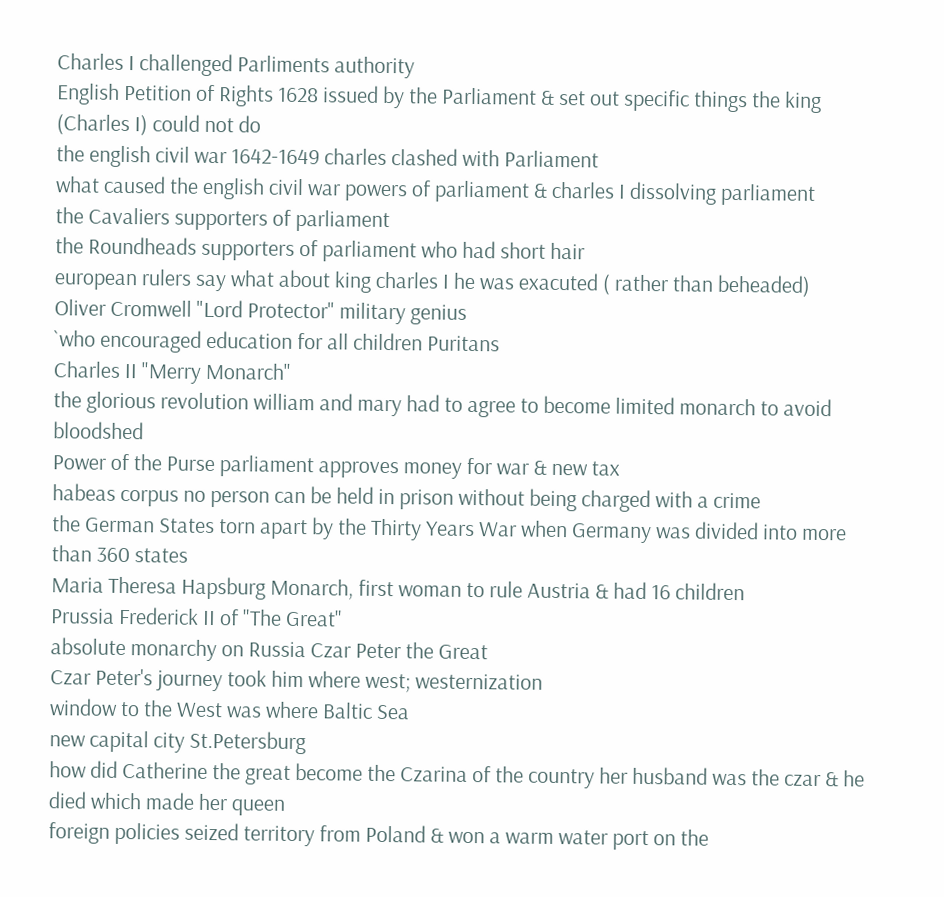Charles I challenged Parliments authority
English Petition of Rights 1628 issued by the Parliament & set out specific things the king (Charles I) could not do
the english civil war 1642-1649 charles clashed with Parliament
what caused the english civil war powers of parliament & charles I dissolving parliament
the Cavaliers supporters of parliament
the Roundheads supporters of parliament who had short hair
european rulers say what about king charles I he was exacuted ( rather than beheaded)
Oliver Cromwell "Lord Protector" military genius
`who encouraged education for all children Puritans
Charles II "Merry Monarch"
the glorious revolution william and mary had to agree to become limited monarch to avoid bloodshed
Power of the Purse parliament approves money for war & new tax
habeas corpus no person can be held in prison without being charged with a crime
the German States torn apart by the Thirty Years War when Germany was divided into more than 360 states
Maria Theresa Hapsburg Monarch, first woman to rule Austria & had 16 children
Prussia Frederick II of "The Great"
absolute monarchy on Russia Czar Peter the Great
Czar Peter's journey took him where west; westernization
window to the West was where Baltic Sea
new capital city St.Petersburg
how did Catherine the great become the Czarina of the country her husband was the czar & he died which made her queen
foreign policies seized territory from Poland & won a warm water port on the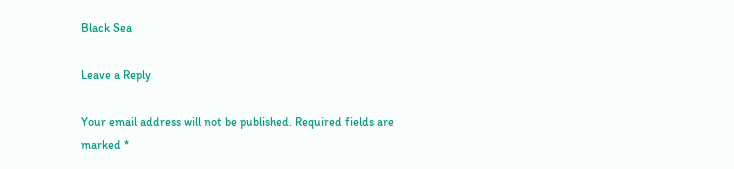Black Sea

Leave a Reply

Your email address will not be published. Required fields are marked *